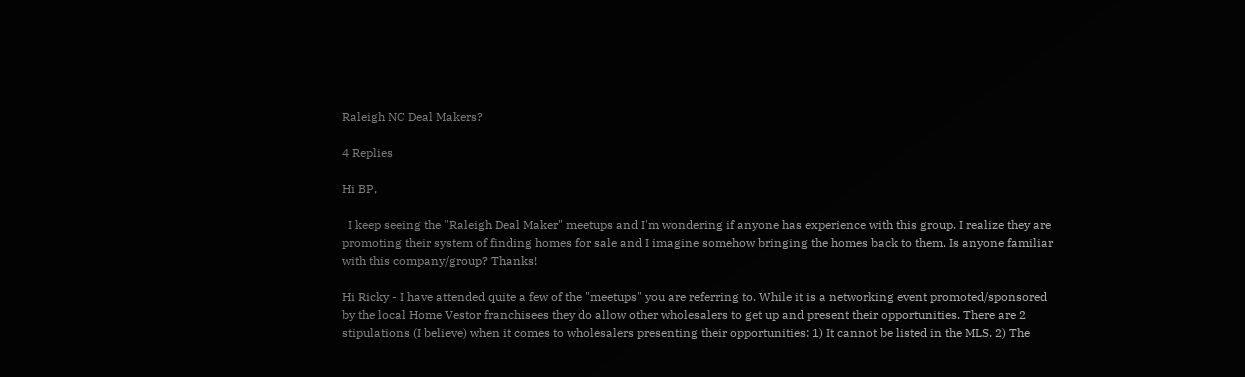Raleigh NC Deal Makers?

4 Replies

Hi BP,

  I keep seeing the "Raleigh Deal Maker" meetups and I'm wondering if anyone has experience with this group. I realize they are promoting their system of finding homes for sale and I imagine somehow bringing the homes back to them. Is anyone familiar with this company/group? Thanks!

Hi Ricky - I have attended quite a few of the "meetups" you are referring to. While it is a networking event promoted/sponsored by the local Home Vestor franchisees they do allow other wholesalers to get up and present their opportunities. There are 2 stipulations (I believe) when it comes to wholesalers presenting their opportunities: 1) It cannot be listed in the MLS. 2) The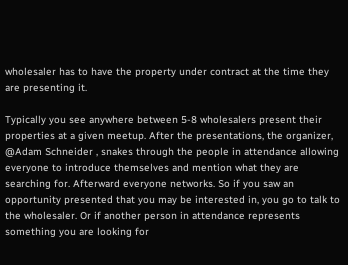wholesaler has to have the property under contract at the time they are presenting it.

Typically you see anywhere between 5-8 wholesalers present their properties at a given meetup. After the presentations, the organizer, @Adam Schneider , snakes through the people in attendance allowing everyone to introduce themselves and mention what they are searching for. Afterward everyone networks. So if you saw an opportunity presented that you may be interested in, you go to talk to the wholesaler. Or if another person in attendance represents something you are looking for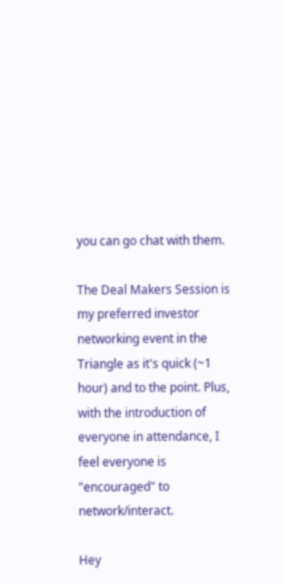you can go chat with them.

The Deal Makers Session is my preferred investor networking event in the Triangle as it's quick (~1 hour) and to the point. Plus, with the introduction of everyone in attendance, I feel everyone is "encouraged" to network/interact.

Hey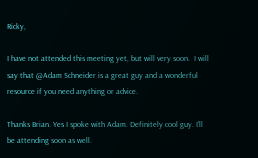Ricky,

I have not attended this meeting yet, but will very soon.  I will say that @Adam Schneider is a great guy and a wonderful resource if you need anything or advice.

Thanks Brian. Yes I spoke with Adam. Definitely cool guy. I'll be attending soon as well.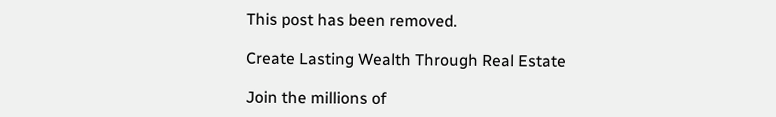This post has been removed.

Create Lasting Wealth Through Real Estate

Join the millions of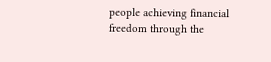people achieving financial freedom through the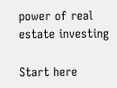power of real estate investing

Start here